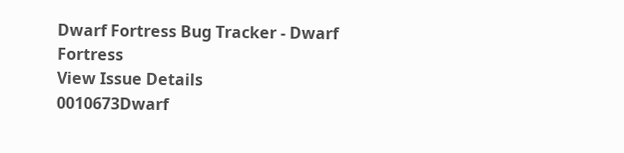Dwarf Fortress Bug Tracker - Dwarf Fortress
View Issue Details
0010673Dwarf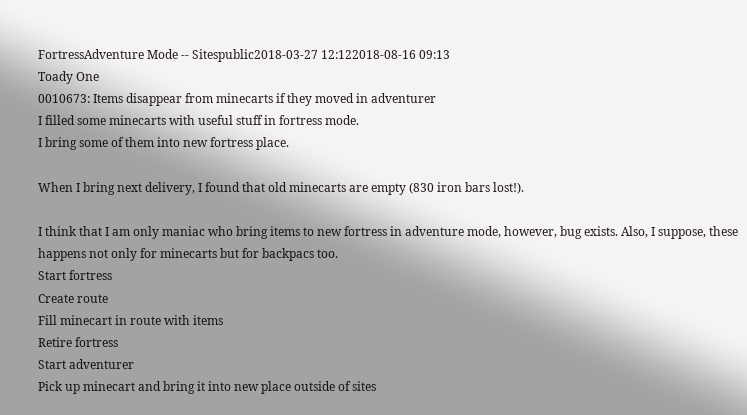FortressAdventure Mode -- Sitespublic2018-03-27 12:122018-08-16 09:13
Toady One
0010673: Items disappear from minecarts if they moved in adventurer
I filled some minecarts with useful stuff in fortress mode.
I bring some of them into new fortress place.

When I bring next delivery, I found that old minecarts are empty (830 iron bars lost!).

I think that I am only maniac who bring items to new fortress in adventure mode, however, bug exists. Also, I suppose, these happens not only for minecarts but for backpacs too.
Start fortress
Create route
Fill minecart in route with items
Retire fortress
Start adventurer
Pick up minecart and bring it into new place outside of sites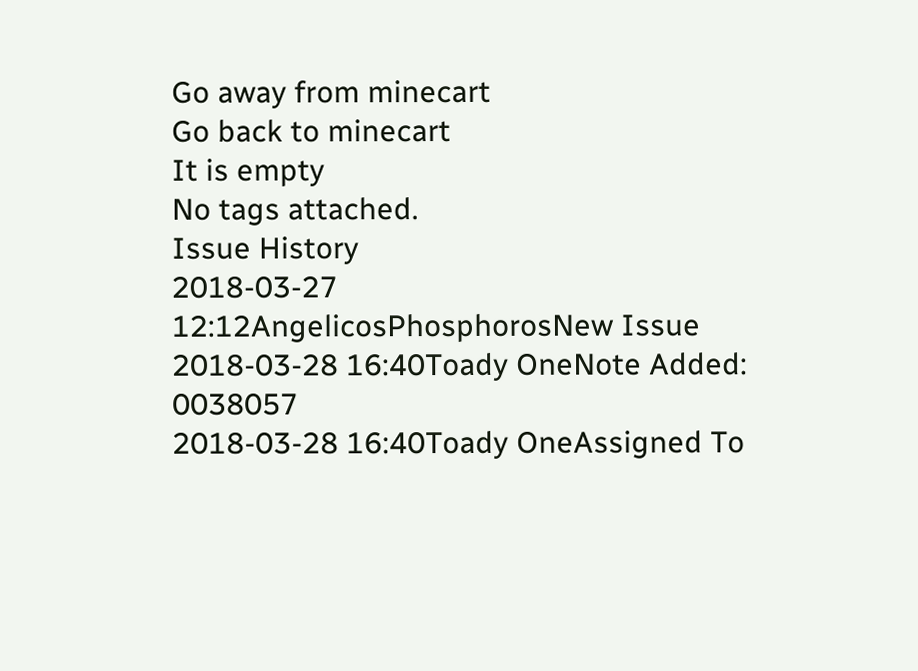Go away from minecart
Go back to minecart
It is empty
No tags attached.
Issue History
2018-03-27 12:12AngelicosPhosphorosNew Issue
2018-03-28 16:40Toady OneNote Added: 0038057
2018-03-28 16:40Toady OneAssigned To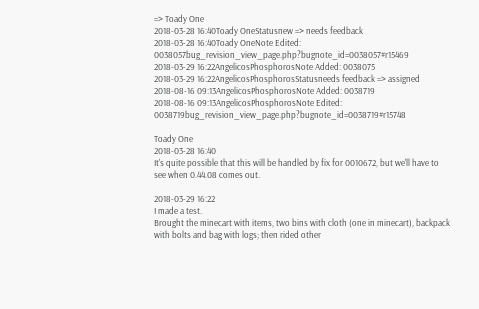=> Toady One
2018-03-28 16:40Toady OneStatusnew => needs feedback
2018-03-28 16:40Toady OneNote Edited: 0038057bug_revision_view_page.php?bugnote_id=0038057#r15469
2018-03-29 16:22AngelicosPhosphorosNote Added: 0038075
2018-03-29 16:22AngelicosPhosphorosStatusneeds feedback => assigned
2018-08-16 09:13AngelicosPhosphorosNote Added: 0038719
2018-08-16 09:13AngelicosPhosphorosNote Edited: 0038719bug_revision_view_page.php?bugnote_id=0038719#r15748

Toady One
2018-03-28 16:40
It's quite possible that this will be handled by fix for 0010672, but we'll have to see when 0.44.08 comes out.

2018-03-29 16:22
I made a test.
Brought the minecart with items, two bins with cloth (one in minecart), backpack with bolts and bag with logs; then rided other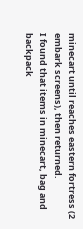minecart until reaches eastern fortress (2 embark screens), then returned.
I found that items in minecart, bag and backpack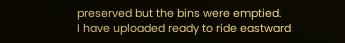preserved but the bins were emptied.
I have uploaded ready to ride eastward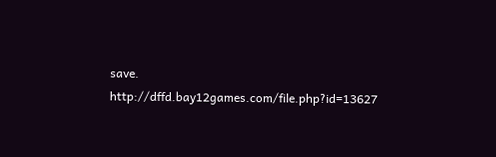save.
http://dffd.bay12games.com/file.php?id=13627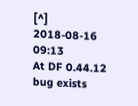[^]
2018-08-16 09:13
At DF 0.44.12 bug exists